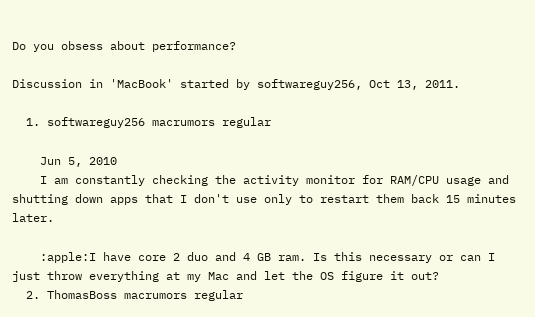Do you obsess about performance?

Discussion in 'MacBook' started by softwareguy256, Oct 13, 2011.

  1. softwareguy256 macrumors regular

    Jun 5, 2010
    I am constantly checking the activity monitor for RAM/CPU usage and shutting down apps that I don't use only to restart them back 15 minutes later.

    :apple:I have core 2 duo and 4 GB ram. Is this necessary or can I just throw everything at my Mac and let the OS figure it out?
  2. ThomasBoss macrumors regular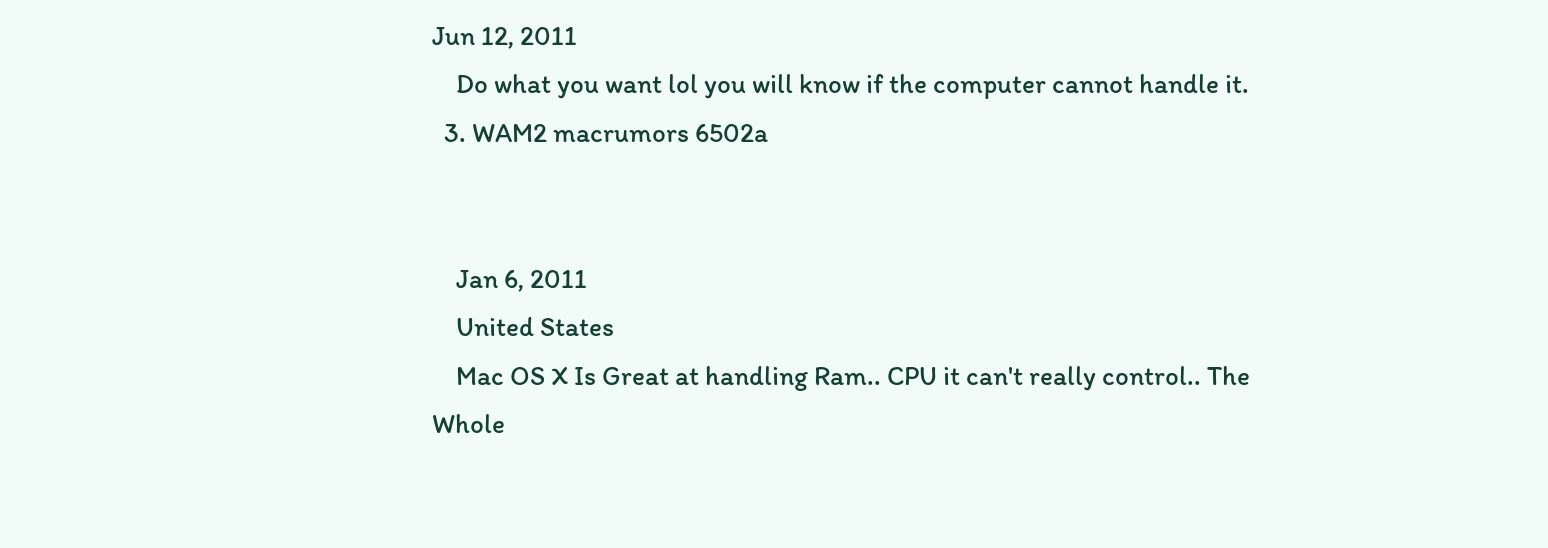Jun 12, 2011
    Do what you want lol you will know if the computer cannot handle it.
  3. WAM2 macrumors 6502a


    Jan 6, 2011
    United States
    Mac OS X Is Great at handling Ram.. CPU it can't really control.. The Whole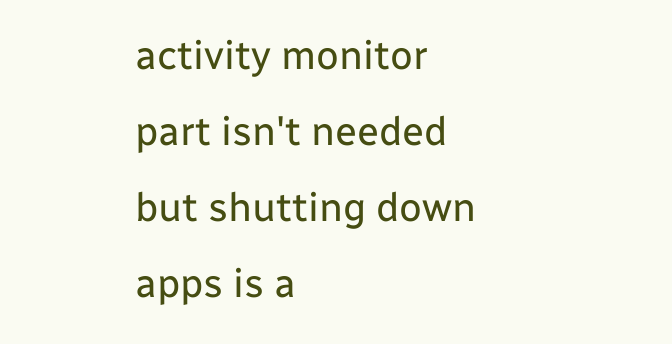activity monitor part isn't needed but shutting down apps is a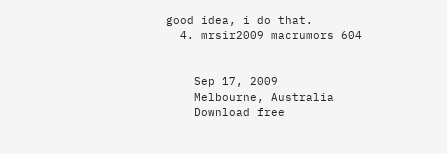good idea, i do that.
  4. mrsir2009 macrumors 604


    Sep 17, 2009
    Melbourne, Australia
    Download free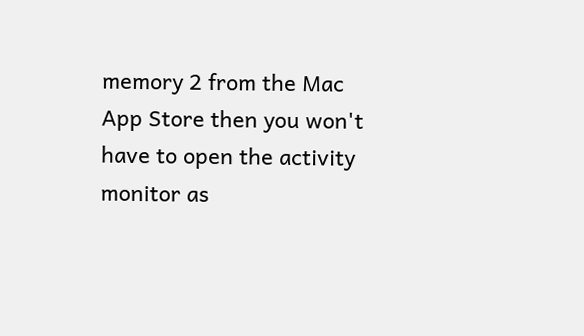memory 2 from the Mac App Store then you won't have to open the activity monitor as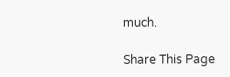much.

Share This Page